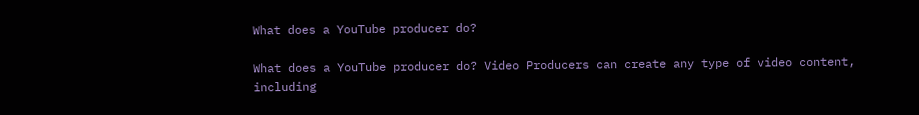What does a YouTube producer do?

What does a YouTube producer do? Video Producers can create any type of video content, including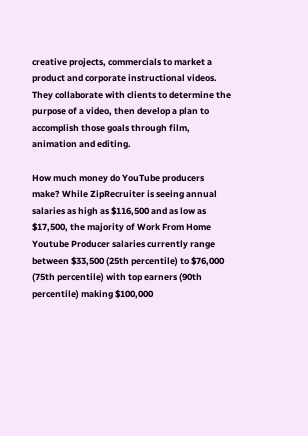creative projects, commercials to market a product and corporate instructional videos. They collaborate with clients to determine the purpose of a video, then develop a plan to accomplish those goals through film, animation and editing.

How much money do YouTube producers make? While ZipRecruiter is seeing annual salaries as high as $116,500 and as low as $17,500, the majority of Work From Home Youtube Producer salaries currently range between $33,500 (25th percentile) to $76,000 (75th percentile) with top earners (90th percentile) making $100,000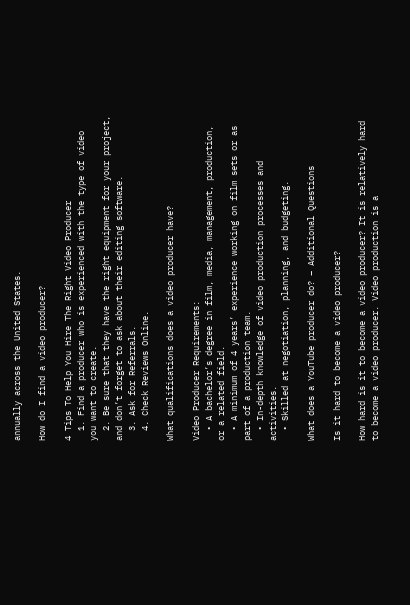annually across the United States.

How do I find a video producer?

4 Tips To Help You Hire The Right Video Producer
  1. Find a producer who is experienced with the type of video you want to create.
  2. Be sure that they have the right equipment for your project, and don’t forget to ask about their editing software.
  3. Ask for Referrals.
  4. Check Reviews Online.

What qualifications does a video producer have?

Video Producer Requirements:
  • A bachelor’s degree in film, media, management, production, or a related field.
  • A minimum of 4 years’ experience working on film sets or as part of a production team.
  • In-depth knowledge of video production processes and activities.
  • Skilled at negotiation, planning, and budgeting.

What does a YouTube producer do? – Additional Questions

Is it hard to become a video producer?

How hard is it to become a video producer? It is relatively hard to become a video producer. Video production is a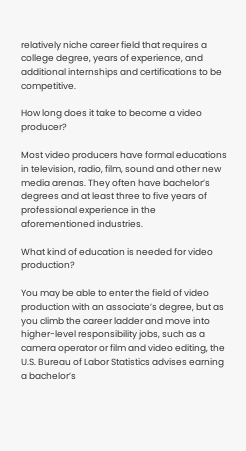relatively niche career field that requires a college degree, years of experience, and additional internships and certifications to be competitive.

How long does it take to become a video producer?

Most video producers have formal educations in television, radio, film, sound and other new media arenas. They often have bachelor’s degrees and at least three to five years of professional experience in the aforementioned industries.

What kind of education is needed for video production?

You may be able to enter the field of video production with an associate’s degree, but as you climb the career ladder and move into higher-level responsibility jobs, such as a camera operator or film and video editing, the U.S. Bureau of Labor Statistics advises earning a bachelor’s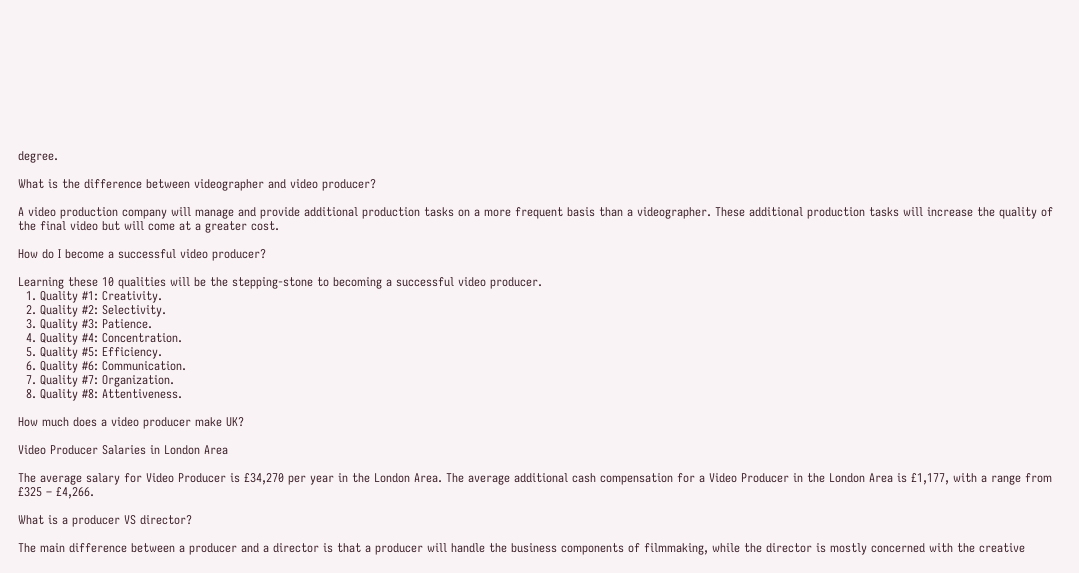degree.

What is the difference between videographer and video producer?

A video production company will manage and provide additional production tasks on a more frequent basis than a videographer. These additional production tasks will increase the quality of the final video but will come at a greater cost.

How do I become a successful video producer?

Learning these 10 qualities will be the stepping-stone to becoming a successful video producer.
  1. Quality #1: Creativity.
  2. Quality #2: Selectivity.
  3. Quality #3: Patience.
  4. Quality #4: Concentration.
  5. Quality #5: Efficiency.
  6. Quality #6: Communication.
  7. Quality #7: Organization.
  8. Quality #8: Attentiveness.

How much does a video producer make UK?

Video Producer Salaries in London Area

The average salary for Video Producer is £34,270 per year in the London Area. The average additional cash compensation for a Video Producer in the London Area is £1,177, with a range from £325 – £4,266.

What is a producer VS director?

The main difference between a producer and a director is that a producer will handle the business components of filmmaking, while the director is mostly concerned with the creative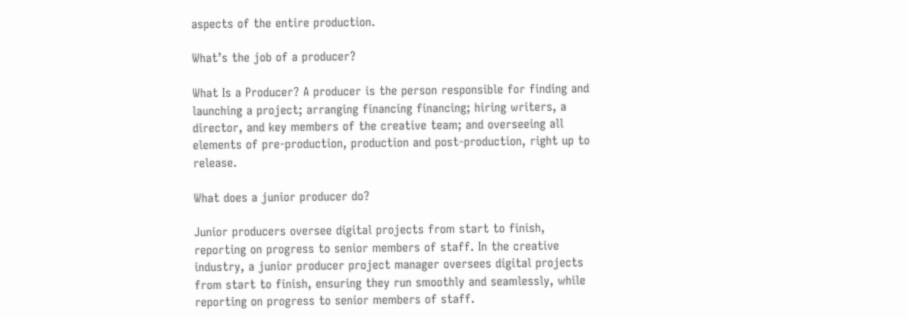aspects of the entire production.

What’s the job of a producer?

What Is a Producer? A producer is the person responsible for finding and launching a project; arranging financing financing; hiring writers, a director, and key members of the creative team; and overseeing all elements of pre-production, production and post-production, right up to release.

What does a junior producer do?

Junior producers oversee digital projects from start to finish, reporting on progress to senior members of staff. In the creative industry, a junior producer project manager oversees digital projects from start to finish, ensuring they run smoothly and seamlessly, while reporting on progress to senior members of staff.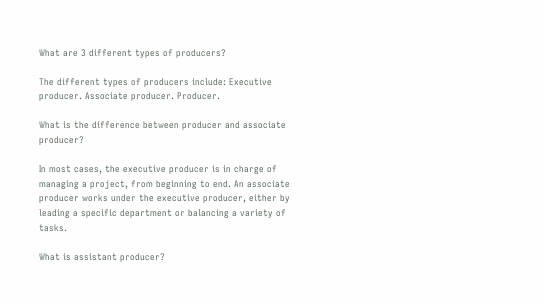What are 3 different types of producers?

The different types of producers include: Executive producer. Associate producer. Producer.

What is the difference between producer and associate producer?

In most cases, the executive producer is in charge of managing a project, from beginning to end. An associate producer works under the executive producer, either by leading a specific department or balancing a variety of tasks.

What is assistant producer?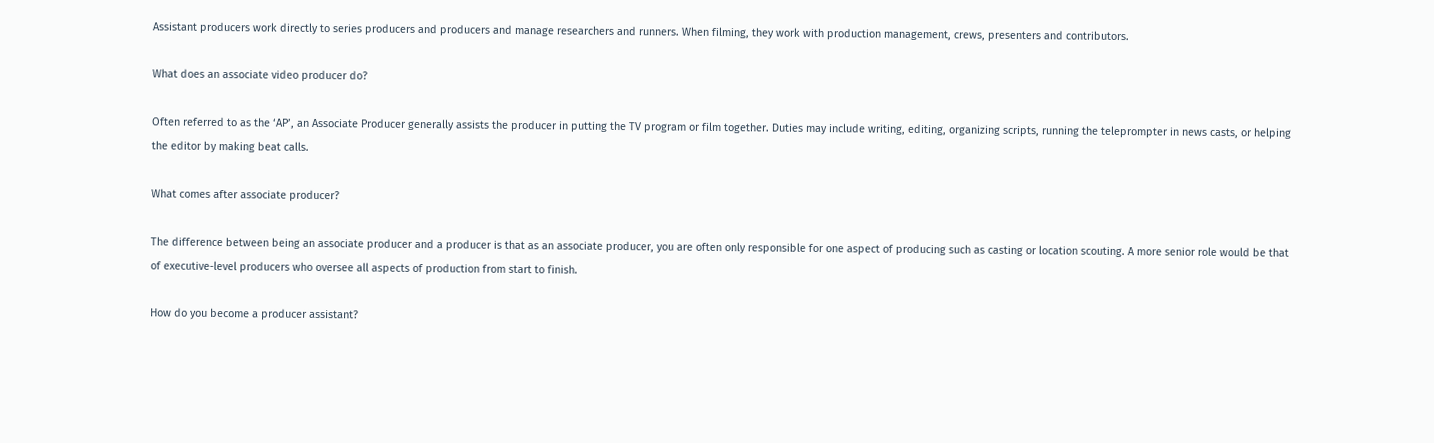Assistant producers work directly to series producers and producers and manage researchers and runners. When filming, they work with production management, crews, presenters and contributors.

What does an associate video producer do?

Often referred to as the ‘AP’, an Associate Producer generally assists the producer in putting the TV program or film together. Duties may include writing, editing, organizing scripts, running the teleprompter in news casts, or helping the editor by making beat calls.

What comes after associate producer?

The difference between being an associate producer and a producer is that as an associate producer, you are often only responsible for one aspect of producing such as casting or location scouting. A more senior role would be that of executive-level producers who oversee all aspects of production from start to finish.

How do you become a producer assistant?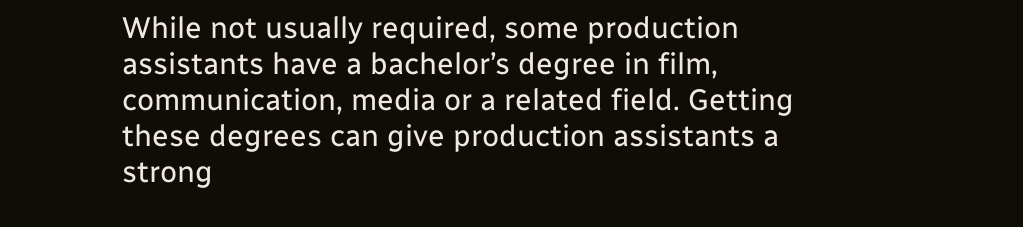While not usually required, some production assistants have a bachelor’s degree in film, communication, media or a related field. Getting these degrees can give production assistants a strong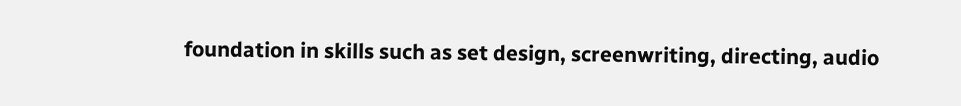foundation in skills such as set design, screenwriting, directing, audio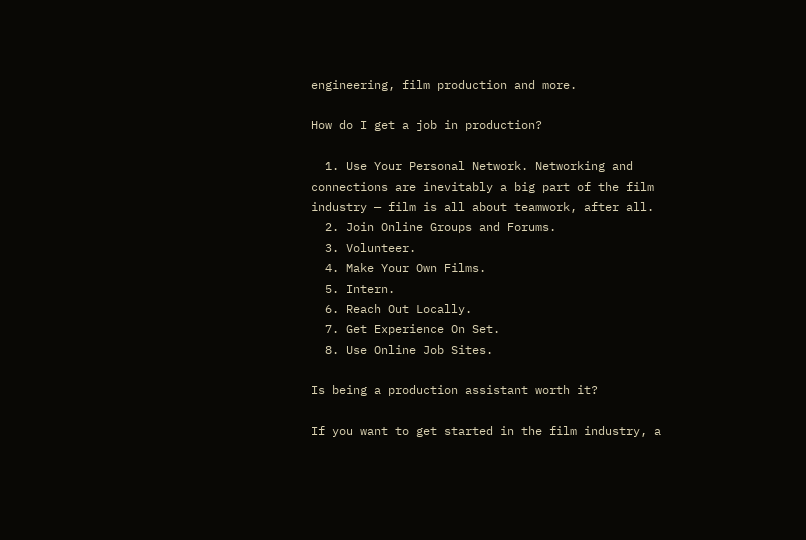engineering, film production and more.

How do I get a job in production?

  1. Use Your Personal Network. Networking and connections are inevitably a big part of the film industry — film is all about teamwork, after all.
  2. Join Online Groups and Forums.
  3. Volunteer.
  4. Make Your Own Films.
  5. Intern.
  6. Reach Out Locally.
  7. Get Experience On Set.
  8. Use Online Job Sites.

Is being a production assistant worth it?

If you want to get started in the film industry, a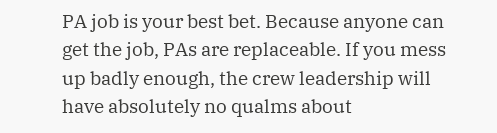PA job is your best bet. Because anyone can get the job, PAs are replaceable. If you mess up badly enough, the crew leadership will have absolutely no qualms about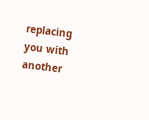replacing you with another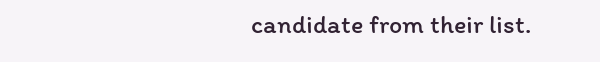candidate from their list.